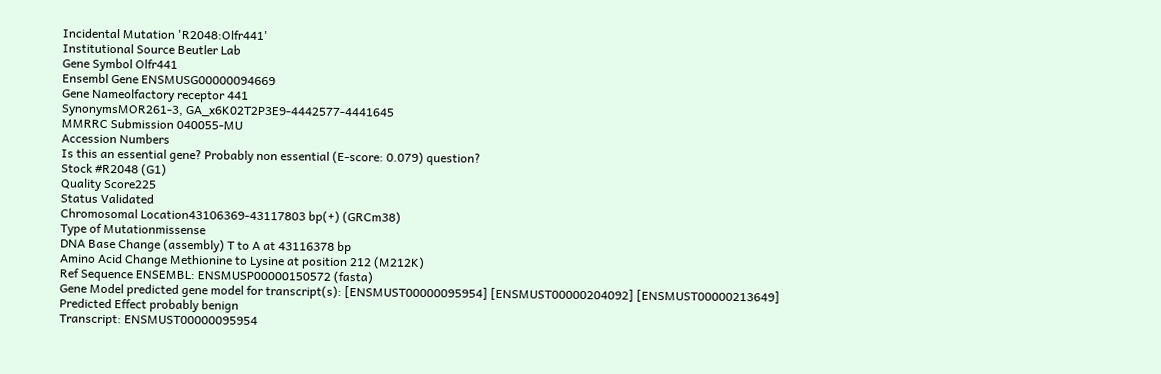Incidental Mutation 'R2048:Olfr441'
Institutional Source Beutler Lab
Gene Symbol Olfr441
Ensembl Gene ENSMUSG00000094669
Gene Nameolfactory receptor 441
SynonymsMOR261-3, GA_x6K02T2P3E9-4442577-4441645
MMRRC Submission 040055-MU
Accession Numbers
Is this an essential gene? Probably non essential (E-score: 0.079) question?
Stock #R2048 (G1)
Quality Score225
Status Validated
Chromosomal Location43106369-43117803 bp(+) (GRCm38)
Type of Mutationmissense
DNA Base Change (assembly) T to A at 43116378 bp
Amino Acid Change Methionine to Lysine at position 212 (M212K)
Ref Sequence ENSEMBL: ENSMUSP00000150572 (fasta)
Gene Model predicted gene model for transcript(s): [ENSMUST00000095954] [ENSMUST00000204092] [ENSMUST00000213649]
Predicted Effect probably benign
Transcript: ENSMUST00000095954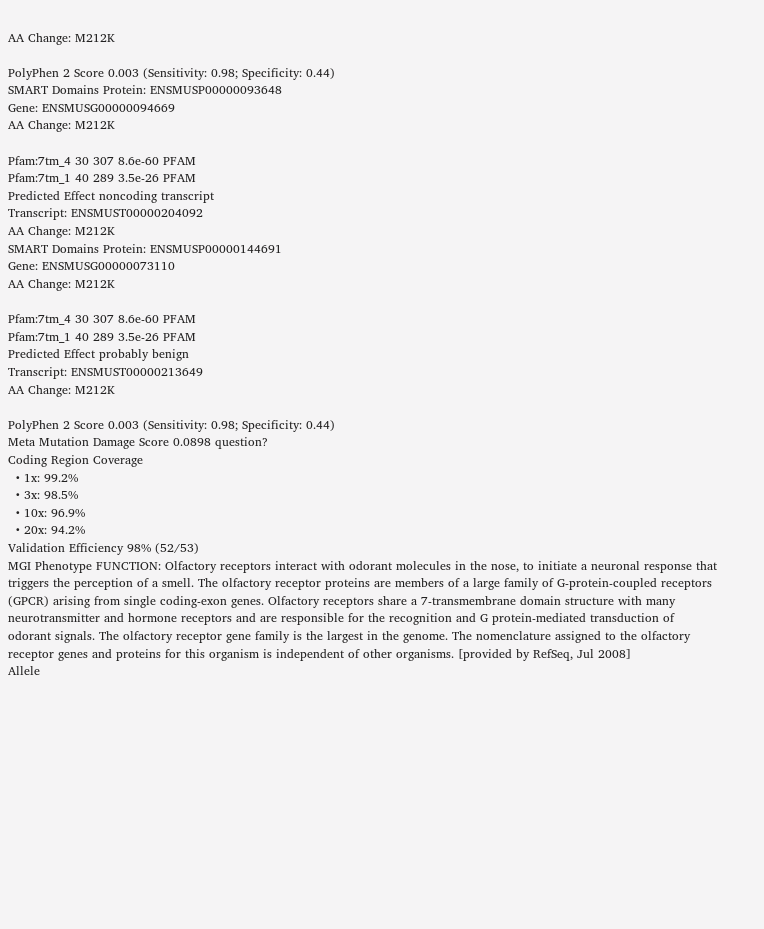AA Change: M212K

PolyPhen 2 Score 0.003 (Sensitivity: 0.98; Specificity: 0.44)
SMART Domains Protein: ENSMUSP00000093648
Gene: ENSMUSG00000094669
AA Change: M212K

Pfam:7tm_4 30 307 8.6e-60 PFAM
Pfam:7tm_1 40 289 3.5e-26 PFAM
Predicted Effect noncoding transcript
Transcript: ENSMUST00000204092
AA Change: M212K
SMART Domains Protein: ENSMUSP00000144691
Gene: ENSMUSG00000073110
AA Change: M212K

Pfam:7tm_4 30 307 8.6e-60 PFAM
Pfam:7tm_1 40 289 3.5e-26 PFAM
Predicted Effect probably benign
Transcript: ENSMUST00000213649
AA Change: M212K

PolyPhen 2 Score 0.003 (Sensitivity: 0.98; Specificity: 0.44)
Meta Mutation Damage Score 0.0898 question?
Coding Region Coverage
  • 1x: 99.2%
  • 3x: 98.5%
  • 10x: 96.9%
  • 20x: 94.2%
Validation Efficiency 98% (52/53)
MGI Phenotype FUNCTION: Olfactory receptors interact with odorant molecules in the nose, to initiate a neuronal response that triggers the perception of a smell. The olfactory receptor proteins are members of a large family of G-protein-coupled receptors (GPCR) arising from single coding-exon genes. Olfactory receptors share a 7-transmembrane domain structure with many neurotransmitter and hormone receptors and are responsible for the recognition and G protein-mediated transduction of odorant signals. The olfactory receptor gene family is the largest in the genome. The nomenclature assigned to the olfactory receptor genes and proteins for this organism is independent of other organisms. [provided by RefSeq, Jul 2008]
Allele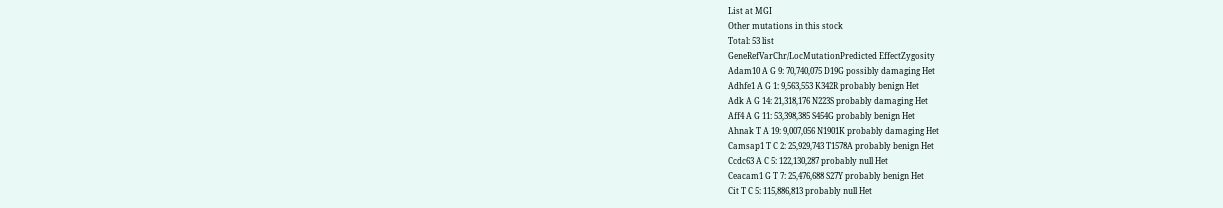List at MGI
Other mutations in this stock
Total: 53 list
GeneRefVarChr/LocMutationPredicted EffectZygosity
Adam10 A G 9: 70,740,075 D19G possibly damaging Het
Adhfe1 A G 1: 9,563,553 K342R probably benign Het
Adk A G 14: 21,318,176 N223S probably damaging Het
Aff4 A G 11: 53,398,385 S454G probably benign Het
Ahnak T A 19: 9,007,056 N1901K probably damaging Het
Camsap1 T C 2: 25,929,743 T1578A probably benign Het
Ccdc63 A C 5: 122,130,287 probably null Het
Ceacam1 G T 7: 25,476,688 S27Y probably benign Het
Cit T C 5: 115,886,813 probably null Het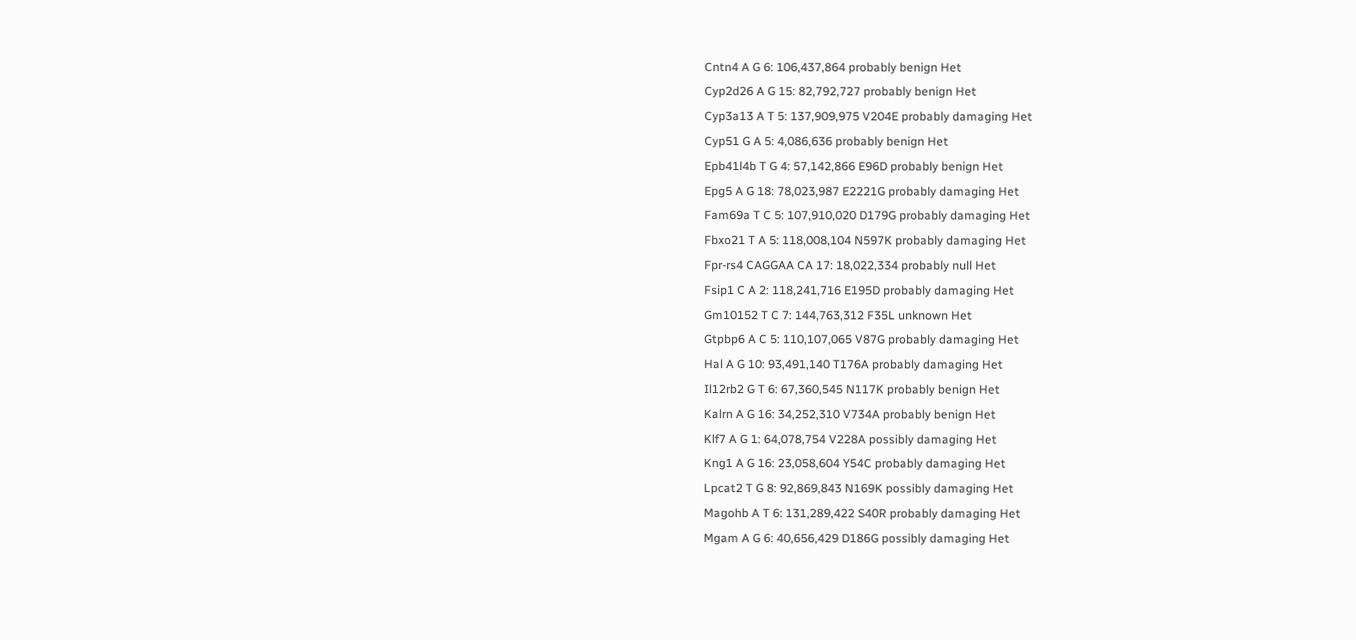Cntn4 A G 6: 106,437,864 probably benign Het
Cyp2d26 A G 15: 82,792,727 probably benign Het
Cyp3a13 A T 5: 137,909,975 V204E probably damaging Het
Cyp51 G A 5: 4,086,636 probably benign Het
Epb41l4b T G 4: 57,142,866 E96D probably benign Het
Epg5 A G 18: 78,023,987 E2221G probably damaging Het
Fam69a T C 5: 107,910,020 D179G probably damaging Het
Fbxo21 T A 5: 118,008,104 N597K probably damaging Het
Fpr-rs4 CAGGAA CA 17: 18,022,334 probably null Het
Fsip1 C A 2: 118,241,716 E195D probably damaging Het
Gm10152 T C 7: 144,763,312 F35L unknown Het
Gtpbp6 A C 5: 110,107,065 V87G probably damaging Het
Hal A G 10: 93,491,140 T176A probably damaging Het
Il12rb2 G T 6: 67,360,545 N117K probably benign Het
Kalrn A G 16: 34,252,310 V734A probably benign Het
Klf7 A G 1: 64,078,754 V228A possibly damaging Het
Kng1 A G 16: 23,058,604 Y54C probably damaging Het
Lpcat2 T G 8: 92,869,843 N169K possibly damaging Het
Magohb A T 6: 131,289,422 S40R probably damaging Het
Mgam A G 6: 40,656,429 D186G possibly damaging Het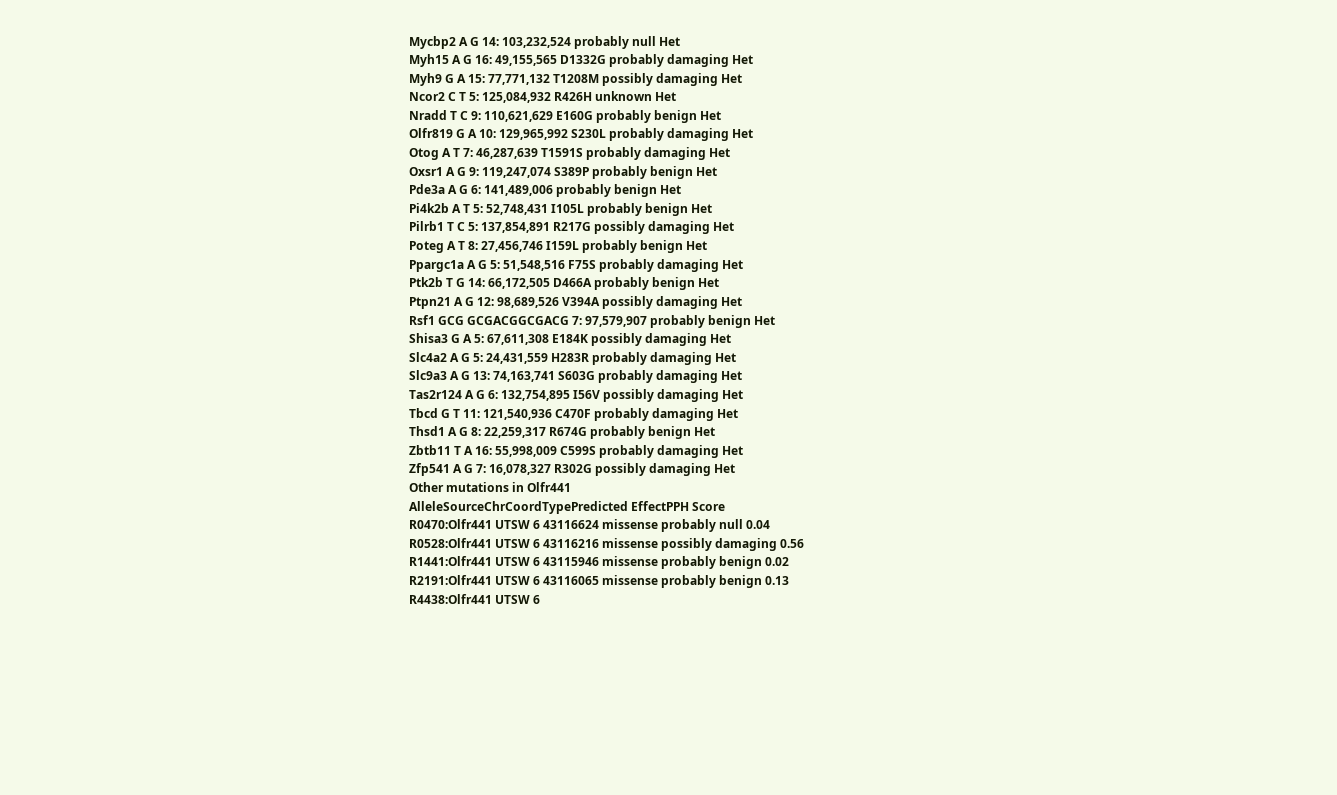Mycbp2 A G 14: 103,232,524 probably null Het
Myh15 A G 16: 49,155,565 D1332G probably damaging Het
Myh9 G A 15: 77,771,132 T1208M possibly damaging Het
Ncor2 C T 5: 125,084,932 R426H unknown Het
Nradd T C 9: 110,621,629 E160G probably benign Het
Olfr819 G A 10: 129,965,992 S230L probably damaging Het
Otog A T 7: 46,287,639 T1591S probably damaging Het
Oxsr1 A G 9: 119,247,074 S389P probably benign Het
Pde3a A G 6: 141,489,006 probably benign Het
Pi4k2b A T 5: 52,748,431 I105L probably benign Het
Pilrb1 T C 5: 137,854,891 R217G possibly damaging Het
Poteg A T 8: 27,456,746 I159L probably benign Het
Ppargc1a A G 5: 51,548,516 F75S probably damaging Het
Ptk2b T G 14: 66,172,505 D466A probably benign Het
Ptpn21 A G 12: 98,689,526 V394A possibly damaging Het
Rsf1 GCG GCGACGGCGACG 7: 97,579,907 probably benign Het
Shisa3 G A 5: 67,611,308 E184K possibly damaging Het
Slc4a2 A G 5: 24,431,559 H283R probably damaging Het
Slc9a3 A G 13: 74,163,741 S603G probably damaging Het
Tas2r124 A G 6: 132,754,895 I56V possibly damaging Het
Tbcd G T 11: 121,540,936 C470F probably damaging Het
Thsd1 A G 8: 22,259,317 R674G probably benign Het
Zbtb11 T A 16: 55,998,009 C599S probably damaging Het
Zfp541 A G 7: 16,078,327 R302G possibly damaging Het
Other mutations in Olfr441
AlleleSourceChrCoordTypePredicted EffectPPH Score
R0470:Olfr441 UTSW 6 43116624 missense probably null 0.04
R0528:Olfr441 UTSW 6 43116216 missense possibly damaging 0.56
R1441:Olfr441 UTSW 6 43115946 missense probably benign 0.02
R2191:Olfr441 UTSW 6 43116065 missense probably benign 0.13
R4438:Olfr441 UTSW 6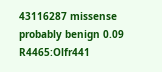43116287 missense probably benign 0.09
R4465:Olfr441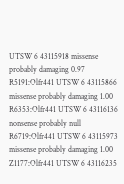UTSW 6 43115918 missense probably damaging 0.97
R5191:Olfr441 UTSW 6 43115866 missense probably damaging 1.00
R6353:Olfr441 UTSW 6 43116136 nonsense probably null
R6719:Olfr441 UTSW 6 43115973 missense probably damaging 1.00
Z1177:Olfr441 UTSW 6 43116235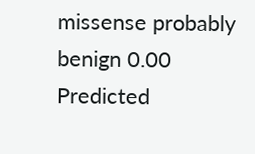missense probably benign 0.00
Predicted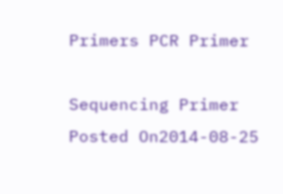Primers PCR Primer

Sequencing Primer
Posted On2014-08-25